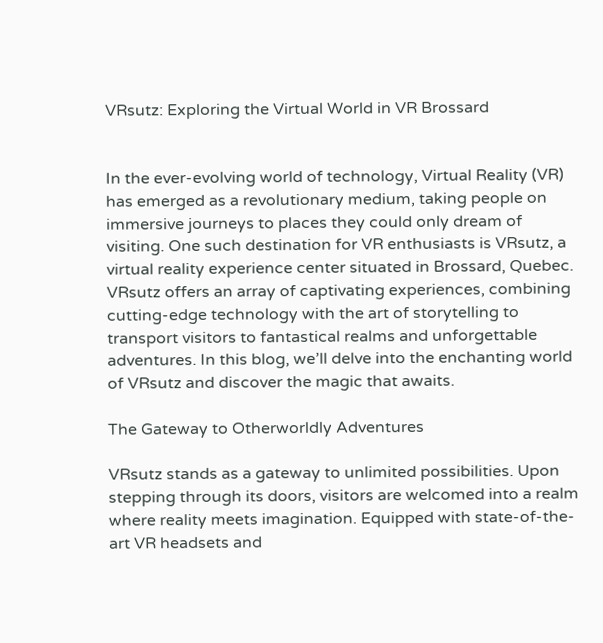VRsutz: Exploring the Virtual World in VR Brossard


In the ever-evolving world of technology, Virtual Reality (VR) has emerged as a revolutionary medium, taking people on immersive journeys to places they could only dream of visiting. One such destination for VR enthusiasts is VRsutz, a virtual reality experience center situated in Brossard, Quebec. VRsutz offers an array of captivating experiences, combining cutting-edge technology with the art of storytelling to transport visitors to fantastical realms and unforgettable adventures. In this blog, we’ll delve into the enchanting world of VRsutz and discover the magic that awaits.

The Gateway to Otherworldly Adventures

VRsutz stands as a gateway to unlimited possibilities. Upon stepping through its doors, visitors are welcomed into a realm where reality meets imagination. Equipped with state-of-the-art VR headsets and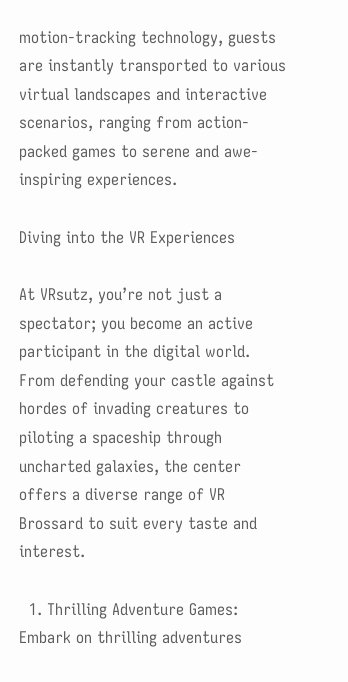motion-tracking technology, guests are instantly transported to various virtual landscapes and interactive scenarios, ranging from action-packed games to serene and awe-inspiring experiences.

Diving into the VR Experiences

At VRsutz, you’re not just a spectator; you become an active participant in the digital world. From defending your castle against hordes of invading creatures to piloting a spaceship through uncharted galaxies, the center offers a diverse range of VR Brossard to suit every taste and interest.

  1. Thrilling Adventure Games: Embark on thrilling adventures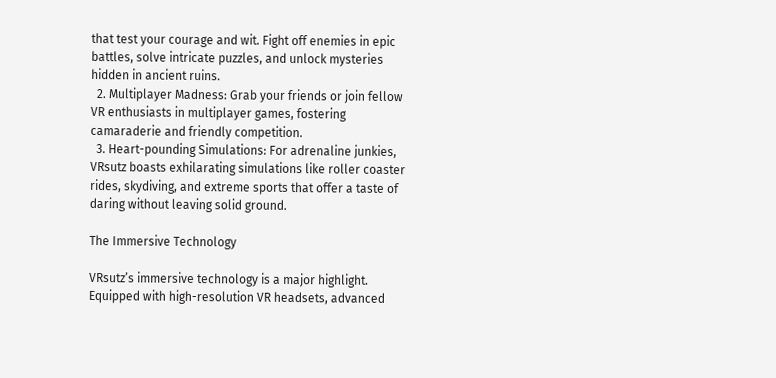that test your courage and wit. Fight off enemies in epic battles, solve intricate puzzles, and unlock mysteries hidden in ancient ruins.
  2. Multiplayer Madness: Grab your friends or join fellow VR enthusiasts in multiplayer games, fostering camaraderie and friendly competition.
  3. Heart-pounding Simulations: For adrenaline junkies, VRsutz boasts exhilarating simulations like roller coaster rides, skydiving, and extreme sports that offer a taste of daring without leaving solid ground.

The Immersive Technology

VRsutz’s immersive technology is a major highlight. Equipped with high-resolution VR headsets, advanced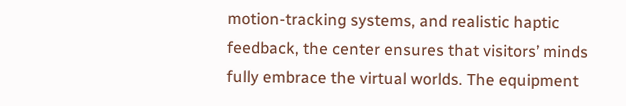motion-tracking systems, and realistic haptic feedback, the center ensures that visitors’ minds fully embrace the virtual worlds. The equipment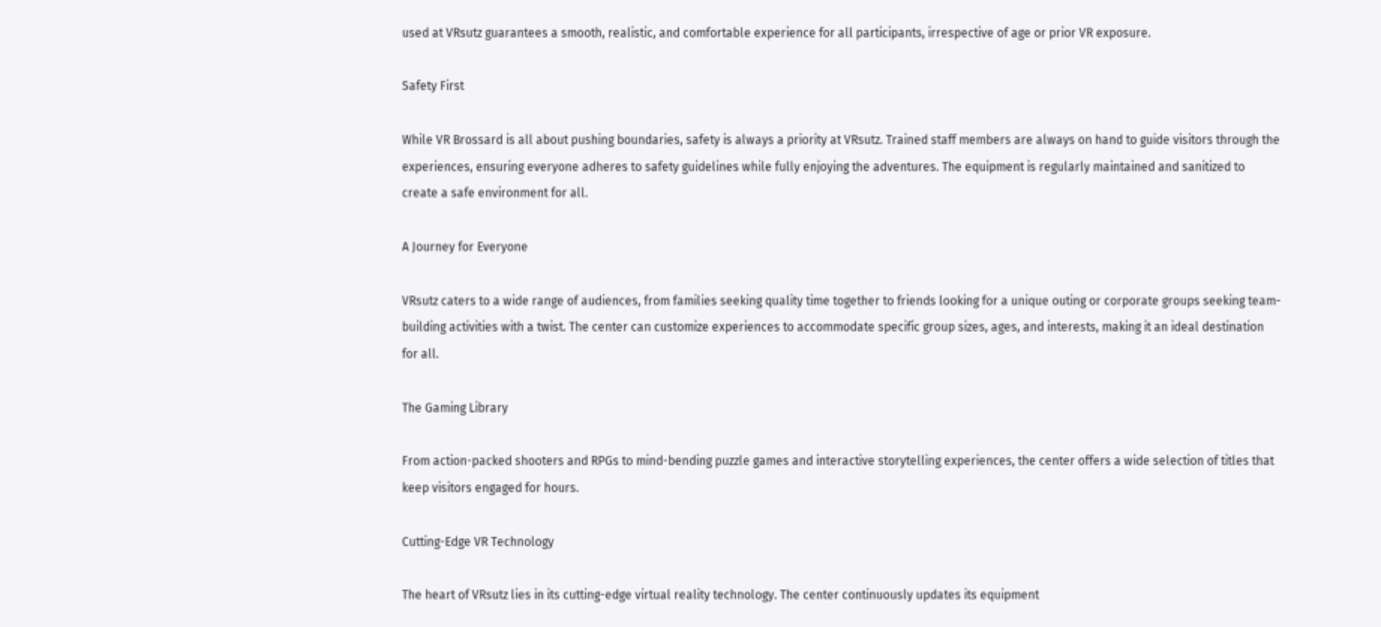used at VRsutz guarantees a smooth, realistic, and comfortable experience for all participants, irrespective of age or prior VR exposure.

Safety First

While VR Brossard is all about pushing boundaries, safety is always a priority at VRsutz. Trained staff members are always on hand to guide visitors through the experiences, ensuring everyone adheres to safety guidelines while fully enjoying the adventures. The equipment is regularly maintained and sanitized to create a safe environment for all.

A Journey for Everyone

VRsutz caters to a wide range of audiences, from families seeking quality time together to friends looking for a unique outing or corporate groups seeking team-building activities with a twist. The center can customize experiences to accommodate specific group sizes, ages, and interests, making it an ideal destination for all.

The Gaming Library

From action-packed shooters and RPGs to mind-bending puzzle games and interactive storytelling experiences, the center offers a wide selection of titles that keep visitors engaged for hours.

Cutting-Edge VR Technology

The heart of VRsutz lies in its cutting-edge virtual reality technology. The center continuously updates its equipment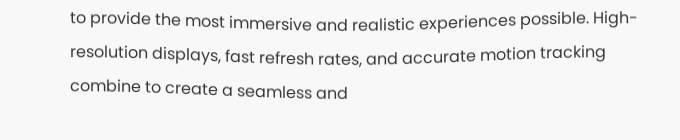to provide the most immersive and realistic experiences possible. High-resolution displays, fast refresh rates, and accurate motion tracking combine to create a seamless and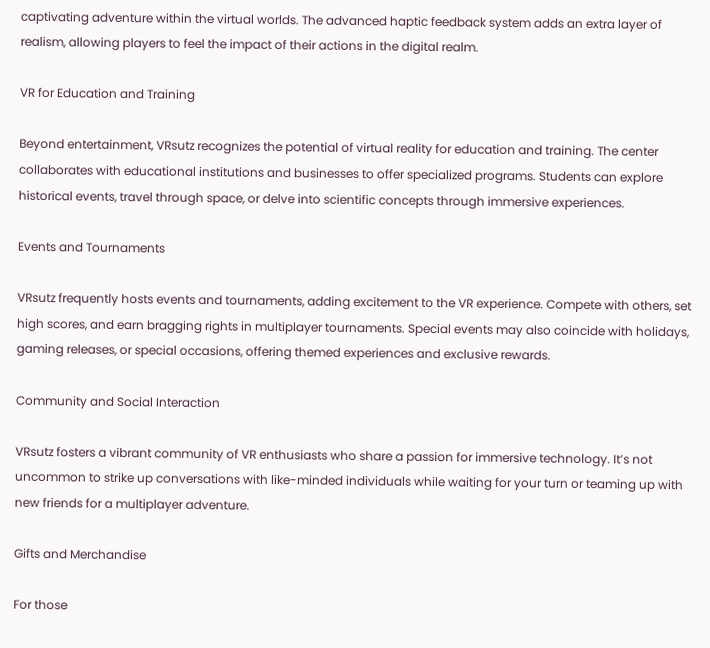captivating adventure within the virtual worlds. The advanced haptic feedback system adds an extra layer of realism, allowing players to feel the impact of their actions in the digital realm.

VR for Education and Training

Beyond entertainment, VRsutz recognizes the potential of virtual reality for education and training. The center collaborates with educational institutions and businesses to offer specialized programs. Students can explore historical events, travel through space, or delve into scientific concepts through immersive experiences.

Events and Tournaments

VRsutz frequently hosts events and tournaments, adding excitement to the VR experience. Compete with others, set high scores, and earn bragging rights in multiplayer tournaments. Special events may also coincide with holidays, gaming releases, or special occasions, offering themed experiences and exclusive rewards.

Community and Social Interaction

VRsutz fosters a vibrant community of VR enthusiasts who share a passion for immersive technology. It’s not uncommon to strike up conversations with like-minded individuals while waiting for your turn or teaming up with new friends for a multiplayer adventure.

Gifts and Merchandise

For those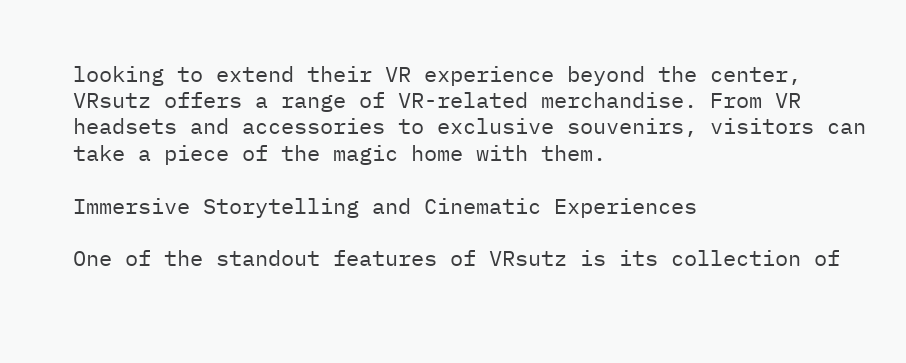looking to extend their VR experience beyond the center, VRsutz offers a range of VR-related merchandise. From VR headsets and accessories to exclusive souvenirs, visitors can take a piece of the magic home with them.

Immersive Storytelling and Cinematic Experiences

One of the standout features of VRsutz is its collection of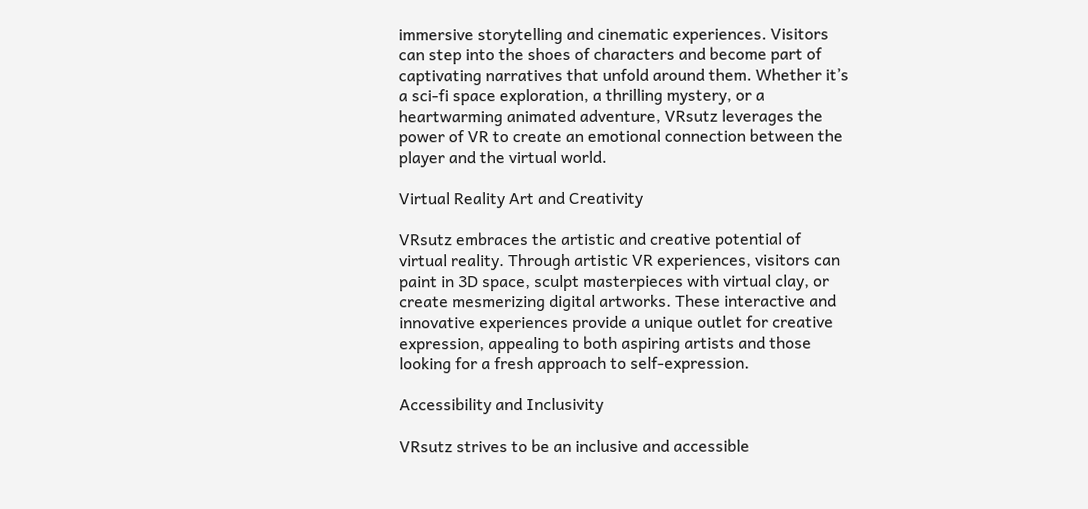immersive storytelling and cinematic experiences. Visitors can step into the shoes of characters and become part of captivating narratives that unfold around them. Whether it’s a sci-fi space exploration, a thrilling mystery, or a heartwarming animated adventure, VRsutz leverages the power of VR to create an emotional connection between the player and the virtual world.

Virtual Reality Art and Creativity

VRsutz embraces the artistic and creative potential of virtual reality. Through artistic VR experiences, visitors can paint in 3D space, sculpt masterpieces with virtual clay, or create mesmerizing digital artworks. These interactive and innovative experiences provide a unique outlet for creative expression, appealing to both aspiring artists and those looking for a fresh approach to self-expression.

Accessibility and Inclusivity

VRsutz strives to be an inclusive and accessible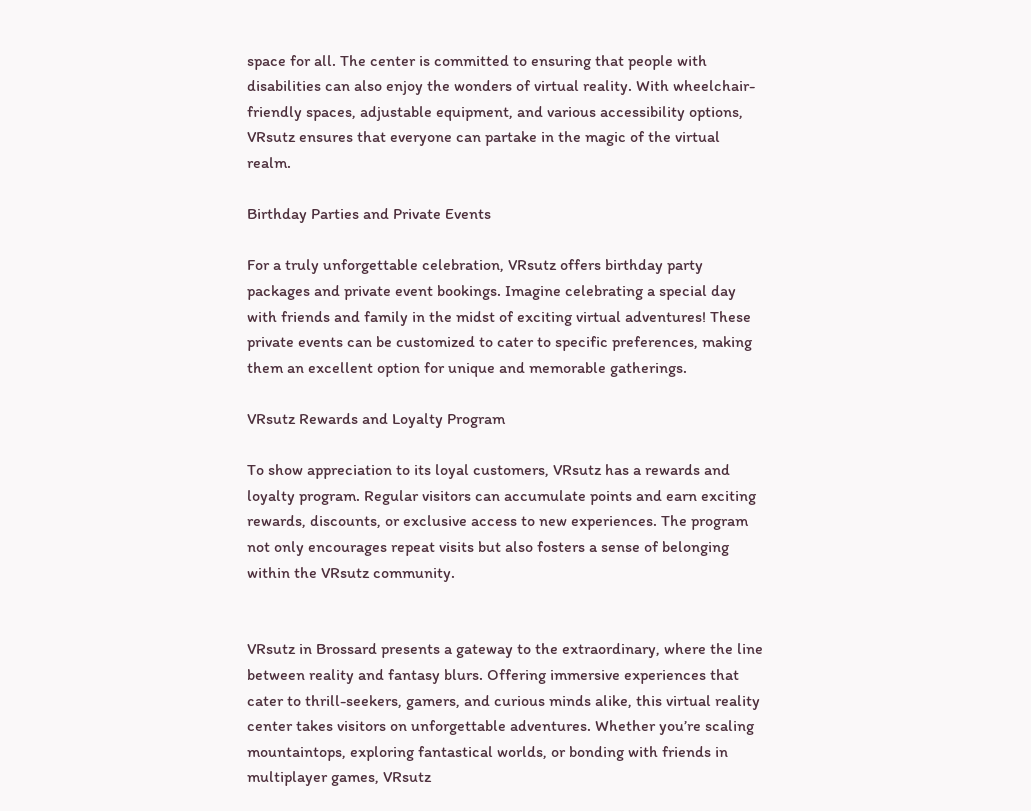space for all. The center is committed to ensuring that people with disabilities can also enjoy the wonders of virtual reality. With wheelchair-friendly spaces, adjustable equipment, and various accessibility options, VRsutz ensures that everyone can partake in the magic of the virtual realm.

Birthday Parties and Private Events

For a truly unforgettable celebration, VRsutz offers birthday party packages and private event bookings. Imagine celebrating a special day with friends and family in the midst of exciting virtual adventures! These private events can be customized to cater to specific preferences, making them an excellent option for unique and memorable gatherings.

VRsutz Rewards and Loyalty Program

To show appreciation to its loyal customers, VRsutz has a rewards and loyalty program. Regular visitors can accumulate points and earn exciting rewards, discounts, or exclusive access to new experiences. The program not only encourages repeat visits but also fosters a sense of belonging within the VRsutz community.


VRsutz in Brossard presents a gateway to the extraordinary, where the line between reality and fantasy blurs. Offering immersive experiences that cater to thrill-seekers, gamers, and curious minds alike, this virtual reality center takes visitors on unforgettable adventures. Whether you’re scaling mountaintops, exploring fantastical worlds, or bonding with friends in multiplayer games, VRsutz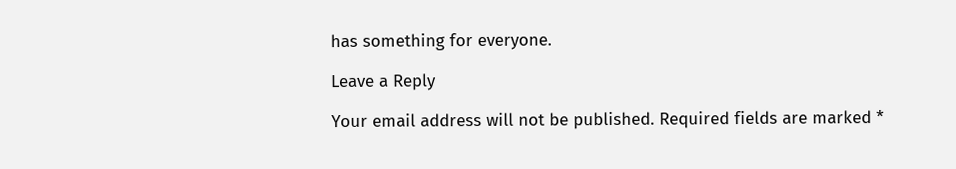has something for everyone.

Leave a Reply

Your email address will not be published. Required fields are marked *